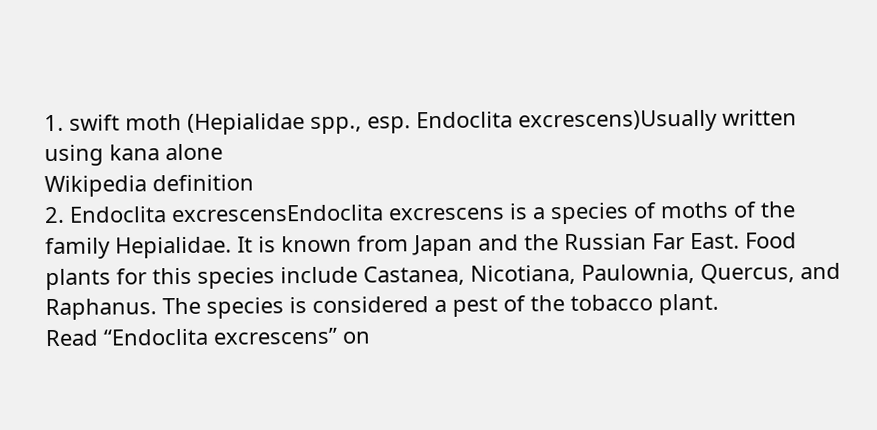1. swift moth (Hepialidae spp., esp. Endoclita excrescens)Usually written using kana alone
Wikipedia definition
2. Endoclita excrescensEndoclita excrescens is a species of moths of the family Hepialidae. It is known from Japan and the Russian Far East. Food plants for this species include Castanea, Nicotiana, Paulownia, Quercus, and Raphanus. The species is considered a pest of the tobacco plant.
Read “Endoclita excrescens” on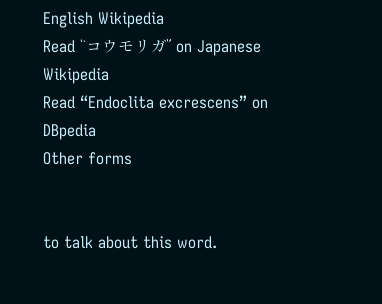English Wikipedia
Read “コウモリガ” on Japanese Wikipedia
Read “Endoclita excrescens” on DBpedia
Other forms


to talk about this word.